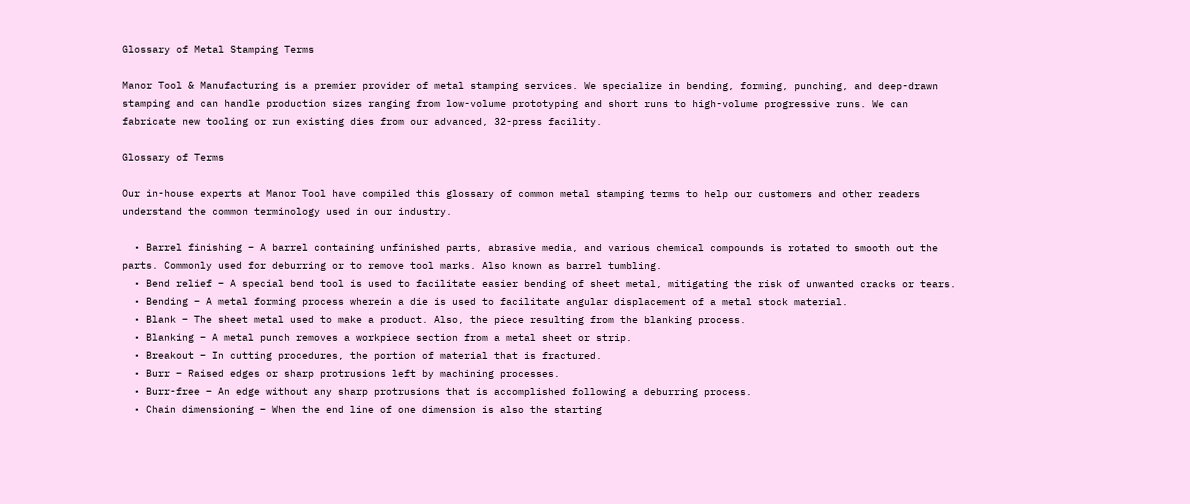Glossary of Metal Stamping Terms

Manor Tool & Manufacturing is a premier provider of metal stamping services. We specialize in bending, forming, punching, and deep-drawn stamping and can handle production sizes ranging from low-volume prototyping and short runs to high-volume progressive runs. We can fabricate new tooling or run existing dies from our advanced, 32-press facility.

Glossary of Terms

Our in-house experts at Manor Tool have compiled this glossary of common metal stamping terms to help our customers and other readers understand the common terminology used in our industry.

  • Barrel finishing – A barrel containing unfinished parts, abrasive media, and various chemical compounds is rotated to smooth out the parts. Commonly used for deburring or to remove tool marks. Also known as barrel tumbling.
  • Bend relief – A special bend tool is used to facilitate easier bending of sheet metal, mitigating the risk of unwanted cracks or tears.
  • Bending – A metal forming process wherein a die is used to facilitate angular displacement of a metal stock material.
  • Blank – The sheet metal used to make a product. Also, the piece resulting from the blanking process.
  • Blanking – A metal punch removes a workpiece section from a metal sheet or strip.
  • Breakout – In cutting procedures, the portion of material that is fractured.
  • Burr – Raised edges or sharp protrusions left by machining processes.
  • Burr-free – An edge without any sharp protrusions that is accomplished following a deburring process.
  • Chain dimensioning – When the end line of one dimension is also the starting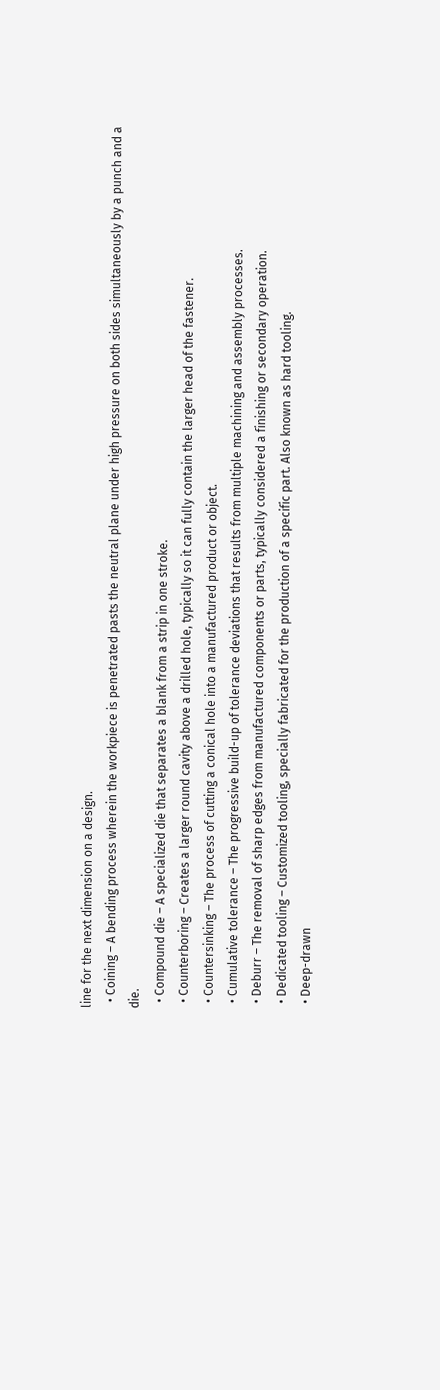line for the next dimension on a design.
  • Coining – A bending process wherein the workpiece is penetrated pasts the neutral plane under high pressure on both sides simultaneously by a punch and a die.
  • Compound die – A specialized die that separates a blank from a strip in one stroke.
  • Counterboring – Creates a larger round cavity above a drilled hole, typically so it can fully contain the larger head of the fastener.
  • Countersinking – The process of cutting a conical hole into a manufactured product or object.
  • Cumulative tolerance – The progressive build-up of tolerance deviations that results from multiple machining and assembly processes.
  • Deburr – The removal of sharp edges from manufactured components or parts, typically considered a finishing or secondary operation.
  • Dedicated tooling – Customized tooling, specially fabricated for the production of a specific part. Also known as hard tooling.
  • Deep-drawn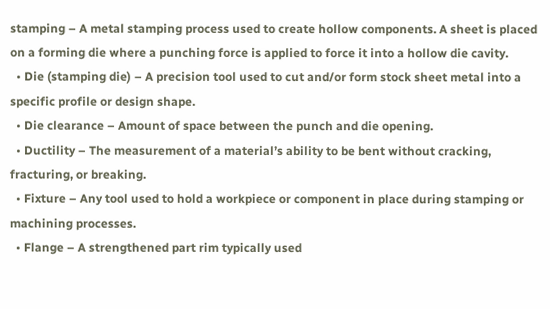stamping – A metal stamping process used to create hollow components. A sheet is placed on a forming die where a punching force is applied to force it into a hollow die cavity.
  • Die (stamping die) – A precision tool used to cut and/or form stock sheet metal into a specific profile or design shape.
  • Die clearance – Amount of space between the punch and die opening.
  • Ductility – The measurement of a material’s ability to be bent without cracking, fracturing, or breaking.
  • Fixture – Any tool used to hold a workpiece or component in place during stamping or machining processes.
  • Flange – A strengthened part rim typically used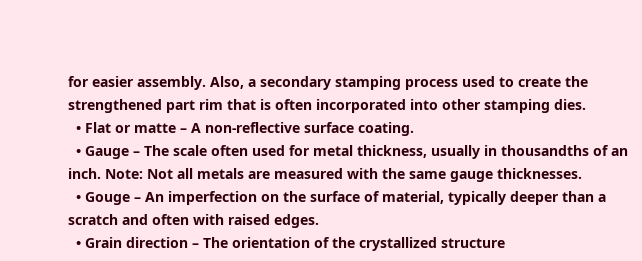for easier assembly. Also, a secondary stamping process used to create the strengthened part rim that is often incorporated into other stamping dies.
  • Flat or matte – A non-reflective surface coating.
  • Gauge – The scale often used for metal thickness, usually in thousandths of an inch. Note: Not all metals are measured with the same gauge thicknesses.
  • Gouge – An imperfection on the surface of material, typically deeper than a scratch and often with raised edges.
  • Grain direction – The orientation of the crystallized structure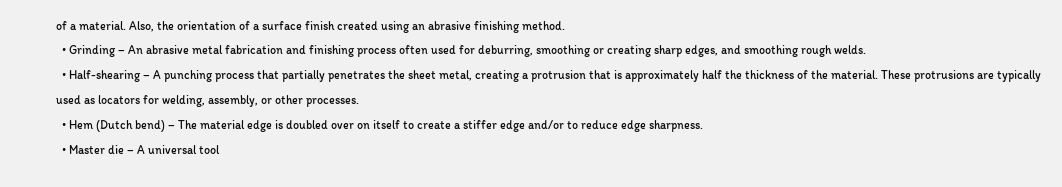of a material. Also, the orientation of a surface finish created using an abrasive finishing method.
  • Grinding – An abrasive metal fabrication and finishing process often used for deburring, smoothing or creating sharp edges, and smoothing rough welds.
  • Half-shearing – A punching process that partially penetrates the sheet metal, creating a protrusion that is approximately half the thickness of the material. These protrusions are typically used as locators for welding, assembly, or other processes.
  • Hem (Dutch bend) – The material edge is doubled over on itself to create a stiffer edge and/or to reduce edge sharpness.
  • Master die – A universal tool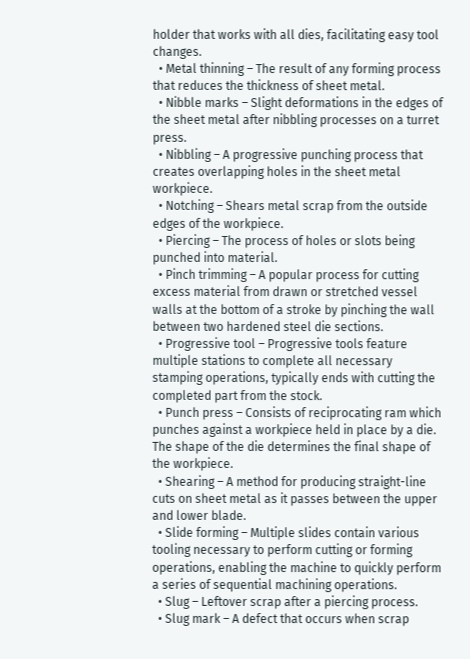holder that works with all dies, facilitating easy tool changes.
  • Metal thinning – The result of any forming process that reduces the thickness of sheet metal.
  • Nibble marks – Slight deformations in the edges of the sheet metal after nibbling processes on a turret press.
  • Nibbling – A progressive punching process that creates overlapping holes in the sheet metal workpiece.
  • Notching – Shears metal scrap from the outside edges of the workpiece.
  • Piercing – The process of holes or slots being punched into material.
  • Pinch trimming – A popular process for cutting excess material from drawn or stretched vessel walls at the bottom of a stroke by pinching the wall between two hardened steel die sections.
  • Progressive tool – Progressive tools feature multiple stations to complete all necessary stamping operations, typically ends with cutting the completed part from the stock.
  • Punch press – Consists of reciprocating ram which punches against a workpiece held in place by a die. The shape of the die determines the final shape of the workpiece.
  • Shearing – A method for producing straight-line cuts on sheet metal as it passes between the upper and lower blade.
  • Slide forming – Multiple slides contain various tooling necessary to perform cutting or forming operations, enabling the machine to quickly perform a series of sequential machining operations.
  • Slug – Leftover scrap after a piercing process.
  • Slug mark – A defect that occurs when scrap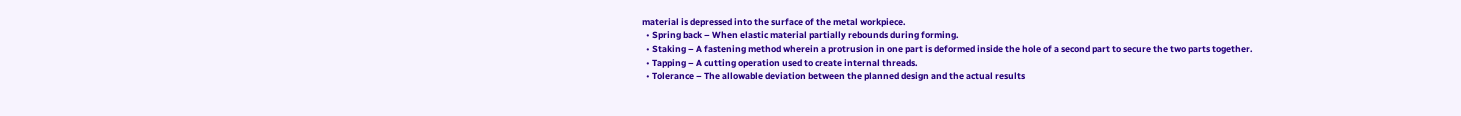material is depressed into the surface of the metal workpiece.
  • Spring back – When elastic material partially rebounds during forming.
  • Staking – A fastening method wherein a protrusion in one part is deformed inside the hole of a second part to secure the two parts together.
  • Tapping – A cutting operation used to create internal threads.
  • Tolerance – The allowable deviation between the planned design and the actual results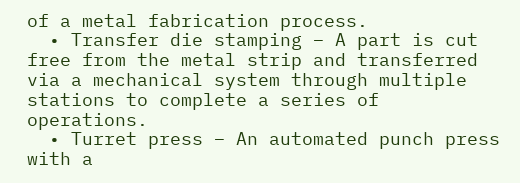of a metal fabrication process.
  • Transfer die stamping – A part is cut free from the metal strip and transferred via a mechanical system through multiple stations to complete a series of operations.
  • Turret press – An automated punch press with a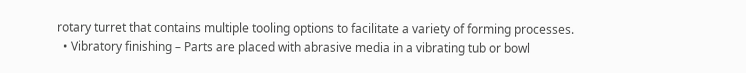rotary turret that contains multiple tooling options to facilitate a variety of forming processes.
  • Vibratory finishing – Parts are placed with abrasive media in a vibrating tub or bowl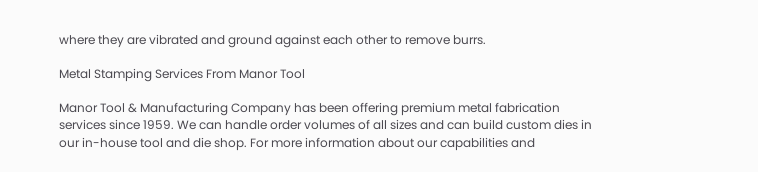where they are vibrated and ground against each other to remove burrs.

Metal Stamping Services From Manor Tool

Manor Tool & Manufacturing Company has been offering premium metal fabrication services since 1959. We can handle order volumes of all sizes and can build custom dies in our in-house tool and die shop. For more information about our capabilities and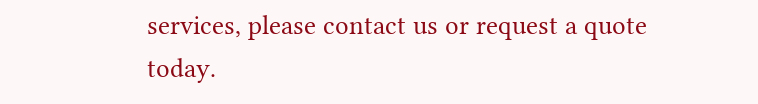services, please contact us or request a quote today.